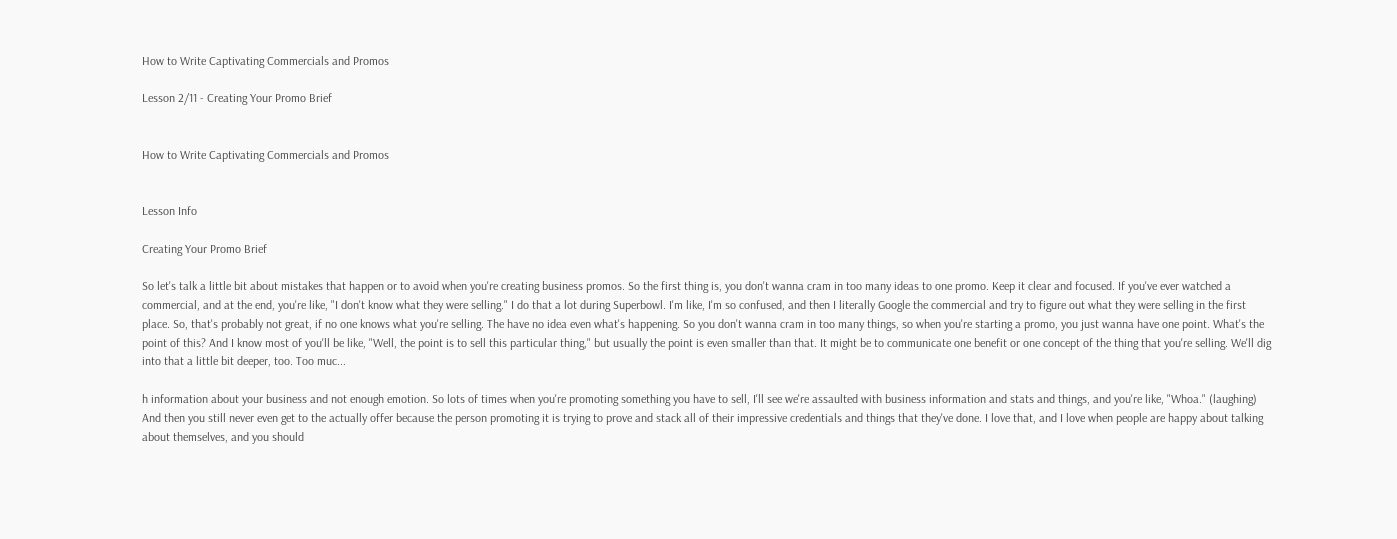How to Write Captivating Commercials and Promos

Lesson 2/11 - Creating Your Promo Brief


How to Write Captivating Commercials and Promos


Lesson Info

Creating Your Promo Brief

So let's talk a little bit about mistakes that happen or to avoid when you're creating business promos. So the first thing is, you don't wanna cram in too many ideas to one promo. Keep it clear and focused. If you've ever watched a commercial, and at the end, you're like, "I don't know what they were selling." I do that a lot during Superbowl. I'm like, I'm so confused, and then I literally Google the commercial and try to figure out what they were selling in the first place. So, that's probably not great, if no one knows what you're selling. The have no idea even what's happening. So you don't wanna cram in too many things, so when you're starting a promo, you just wanna have one point. What's the point of this? And I know most of you'll be like, "Well, the point is to sell this particular thing," but usually the point is even smaller than that. It might be to communicate one benefit or one concept of the thing that you're selling. We'll dig into that a little bit deeper, too. Too muc...

h information about your business and not enough emotion. So lots of times when you're promoting something you have to sell, I'll see we're assaulted with business information and stats and things, and you're like, "Whoa." (laughing) And then you still never even get to the actually offer because the person promoting it is trying to prove and stack all of their impressive credentials and things that they've done. I love that, and I love when people are happy about talking about themselves, and you should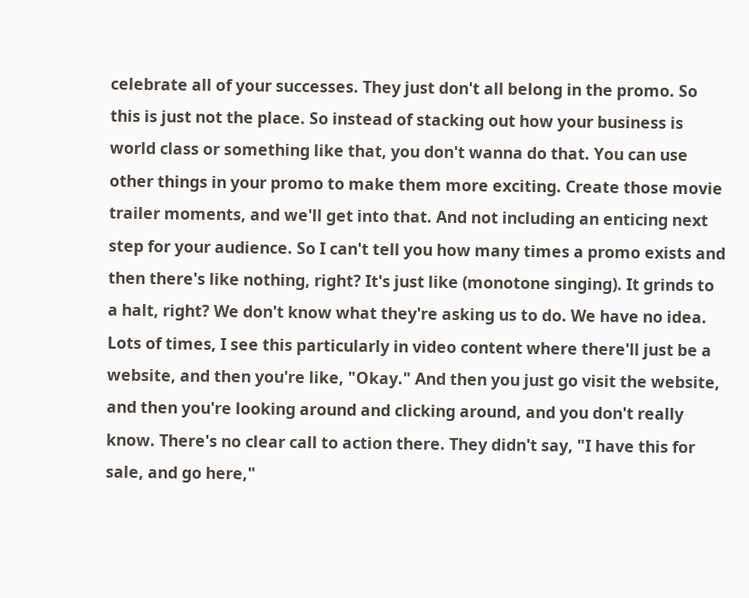celebrate all of your successes. They just don't all belong in the promo. So this is just not the place. So instead of stacking out how your business is world class or something like that, you don't wanna do that. You can use other things in your promo to make them more exciting. Create those movie trailer moments, and we'll get into that. And not including an enticing next step for your audience. So I can't tell you how many times a promo exists and then there's like nothing, right? It's just like (monotone singing). It grinds to a halt, right? We don't know what they're asking us to do. We have no idea. Lots of times, I see this particularly in video content where there'll just be a website, and then you're like, "Okay." And then you just go visit the website, and then you're looking around and clicking around, and you don't really know. There's no clear call to action there. They didn't say, "I have this for sale, and go here,"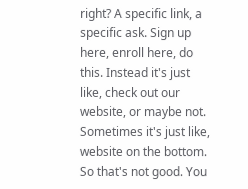right? A specific link, a specific ask. Sign up here, enroll here, do this. Instead it's just like, check out our website, or maybe not. Sometimes it's just like, website on the bottom. So that's not good. You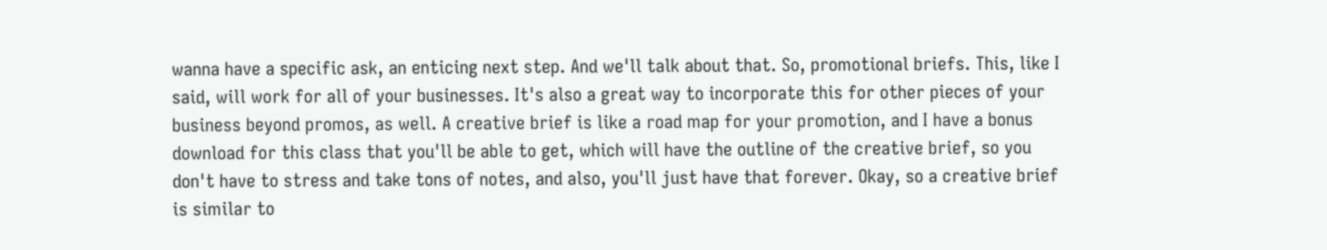wanna have a specific ask, an enticing next step. And we'll talk about that. So, promotional briefs. This, like I said, will work for all of your businesses. It's also a great way to incorporate this for other pieces of your business beyond promos, as well. A creative brief is like a road map for your promotion, and I have a bonus download for this class that you'll be able to get, which will have the outline of the creative brief, so you don't have to stress and take tons of notes, and also, you'll just have that forever. Okay, so a creative brief is similar to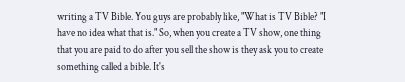writing a TV Bible. You guys are probably like, "What is TV Bible? "I have no idea what that is." So, when you create a TV show, one thing that you are paid to do after you sell the show is they ask you to create something called a bible. It's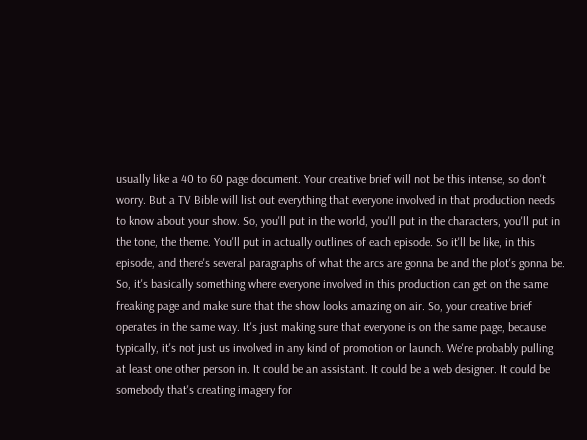usually like a 40 to 60 page document. Your creative brief will not be this intense, so don't worry. But a TV Bible will list out everything that everyone involved in that production needs to know about your show. So, you'll put in the world, you'll put in the characters, you'll put in the tone, the theme. You'll put in actually outlines of each episode. So it'll be like, in this episode, and there's several paragraphs of what the arcs are gonna be and the plot's gonna be. So, it's basically something where everyone involved in this production can get on the same freaking page and make sure that the show looks amazing on air. So, your creative brief operates in the same way. It's just making sure that everyone is on the same page, because typically, it's not just us involved in any kind of promotion or launch. We're probably pulling at least one other person in. It could be an assistant. It could be a web designer. It could be somebody that's creating imagery for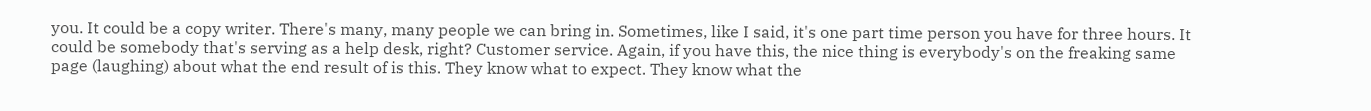you. It could be a copy writer. There's many, many people we can bring in. Sometimes, like I said, it's one part time person you have for three hours. It could be somebody that's serving as a help desk, right? Customer service. Again, if you have this, the nice thing is everybody's on the freaking same page (laughing) about what the end result of is this. They know what to expect. They know what the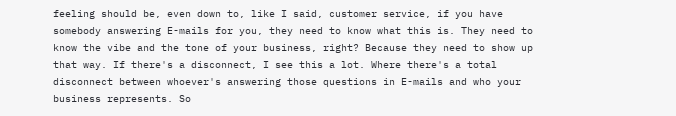feeling should be, even down to, like I said, customer service, if you have somebody answering E-mails for you, they need to know what this is. They need to know the vibe and the tone of your business, right? Because they need to show up that way. If there's a disconnect, I see this a lot. Where there's a total disconnect between whoever's answering those questions in E-mails and who your business represents. So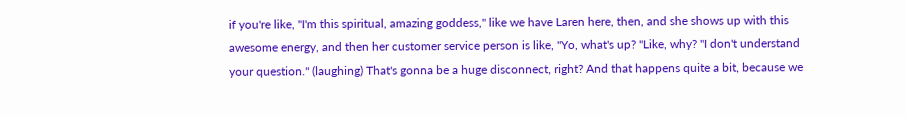if you're like, "I'm this spiritual, amazing goddess," like we have Laren here, then, and she shows up with this awesome energy, and then her customer service person is like, "Yo, what's up? "Like, why? "I don't understand your question." (laughing) That's gonna be a huge disconnect, right? And that happens quite a bit, because we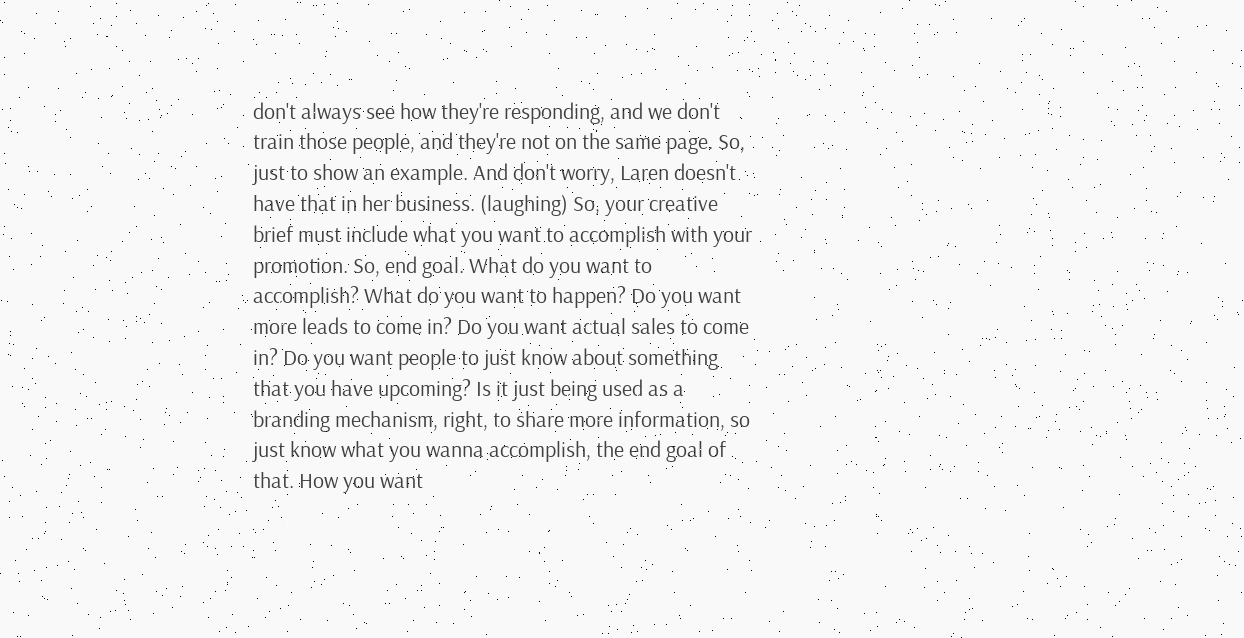don't always see how they're responding, and we don't train those people, and they're not on the same page. So, just to show an example. And don't worry, Laren doesn't have that in her business. (laughing) So, your creative brief must include what you want to accomplish with your promotion. So, end goal. What do you want to accomplish? What do you want to happen? Do you want more leads to come in? Do you want actual sales to come in? Do you want people to just know about something that you have upcoming? Is it just being used as a branding mechanism, right, to share more information, so just know what you wanna accomplish, the end goal of that. How you want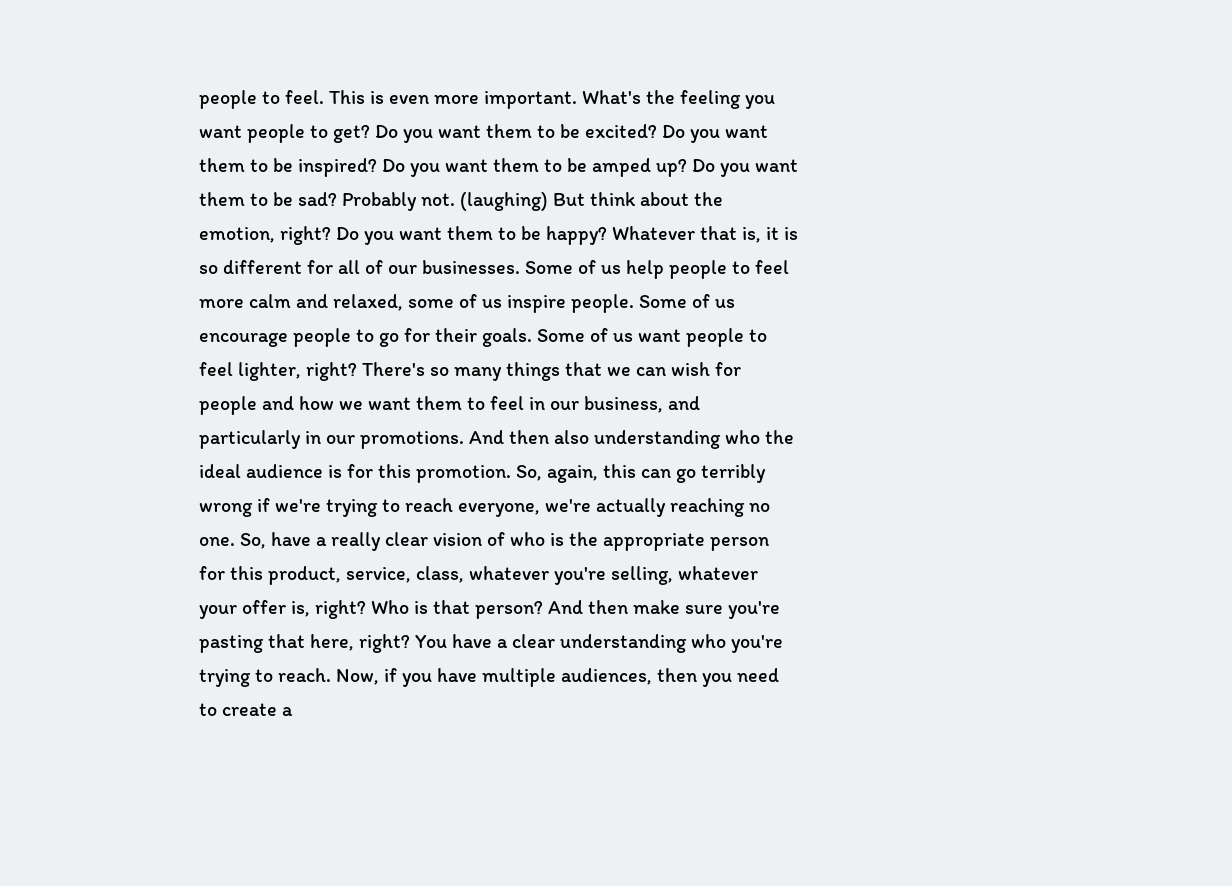people to feel. This is even more important. What's the feeling you want people to get? Do you want them to be excited? Do you want them to be inspired? Do you want them to be amped up? Do you want them to be sad? Probably not. (laughing) But think about the emotion, right? Do you want them to be happy? Whatever that is, it is so different for all of our businesses. Some of us help people to feel more calm and relaxed, some of us inspire people. Some of us encourage people to go for their goals. Some of us want people to feel lighter, right? There's so many things that we can wish for people and how we want them to feel in our business, and particularly in our promotions. And then also understanding who the ideal audience is for this promotion. So, again, this can go terribly wrong if we're trying to reach everyone, we're actually reaching no one. So, have a really clear vision of who is the appropriate person for this product, service, class, whatever you're selling, whatever your offer is, right? Who is that person? And then make sure you're pasting that here, right? You have a clear understanding who you're trying to reach. Now, if you have multiple audiences, then you need to create a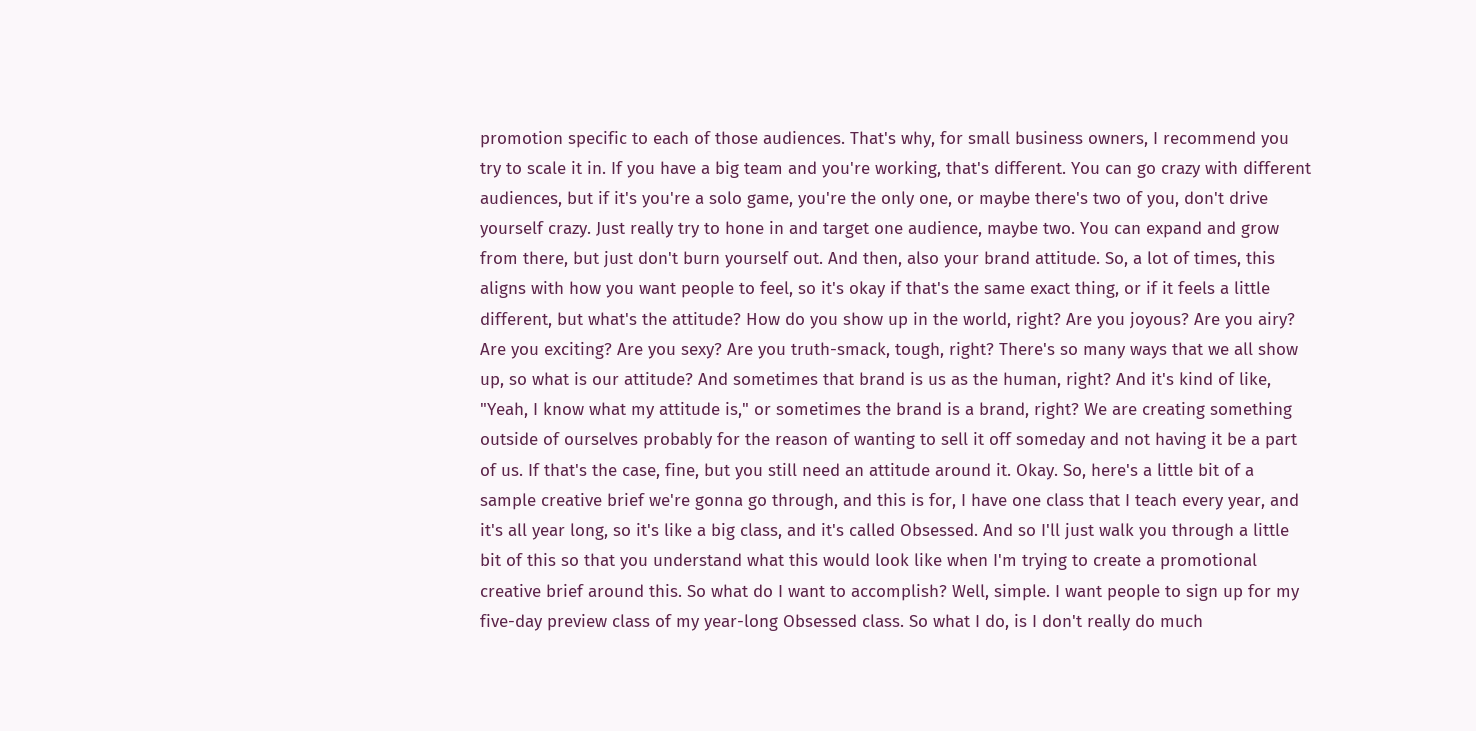promotion specific to each of those audiences. That's why, for small business owners, I recommend you try to scale it in. If you have a big team and you're working, that's different. You can go crazy with different audiences, but if it's you're a solo game, you're the only one, or maybe there's two of you, don't drive yourself crazy. Just really try to hone in and target one audience, maybe two. You can expand and grow from there, but just don't burn yourself out. And then, also your brand attitude. So, a lot of times, this aligns with how you want people to feel, so it's okay if that's the same exact thing, or if it feels a little different, but what's the attitude? How do you show up in the world, right? Are you joyous? Are you airy? Are you exciting? Are you sexy? Are you truth-smack, tough, right? There's so many ways that we all show up, so what is our attitude? And sometimes that brand is us as the human, right? And it's kind of like, "Yeah, I know what my attitude is," or sometimes the brand is a brand, right? We are creating something outside of ourselves probably for the reason of wanting to sell it off someday and not having it be a part of us. If that's the case, fine, but you still need an attitude around it. Okay. So, here's a little bit of a sample creative brief we're gonna go through, and this is for, I have one class that I teach every year, and it's all year long, so it's like a big class, and it's called Obsessed. And so I'll just walk you through a little bit of this so that you understand what this would look like when I'm trying to create a promotional creative brief around this. So what do I want to accomplish? Well, simple. I want people to sign up for my five-day preview class of my year-long Obsessed class. So what I do, is I don't really do much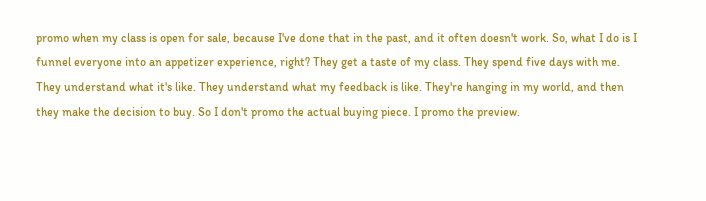promo when my class is open for sale, because I've done that in the past, and it often doesn't work. So, what I do is I funnel everyone into an appetizer experience, right? They get a taste of my class. They spend five days with me. They understand what it's like. They understand what my feedback is like. They're hanging in my world, and then they make the decision to buy. So I don't promo the actual buying piece. I promo the preview.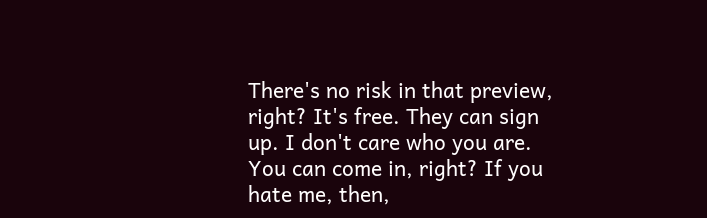There's no risk in that preview, right? It's free. They can sign up. I don't care who you are. You can come in, right? If you hate me, then,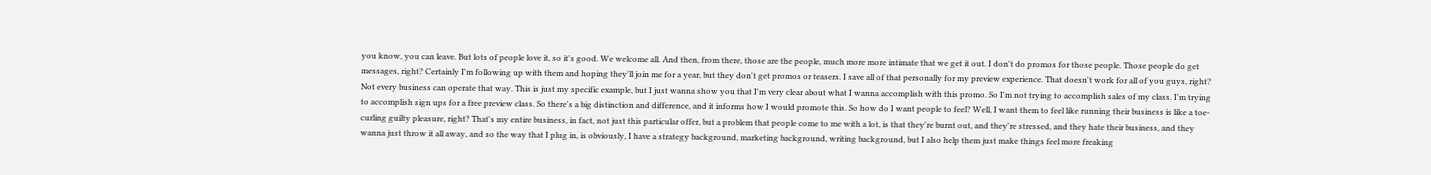you know, you can leave. But lots of people love it, so it's good. We welcome all. And then, from there, those are the people, much more more intimate that we get it out. I don't do promos for those people. Those people do get messages, right? Certainly I'm following up with them and hoping they'll join me for a year, but they don't get promos or teasers. I save all of that personally for my preview experience. That doesn't work for all of you guys, right? Not every business can operate that way. This is just my specific example, but I just wanna show you that I'm very clear about what I wanna accomplish with this promo. So I'm not trying to accomplish sales of my class. I'm trying to accomplish sign ups for a free preview class. So there's a big distinction and difference, and it informs how I would promote this. So how do I want people to feel? Well, I want them to feel like running their business is like a toe-curling guilty pleasure, right? That's my entire business, in fact, not just this particular offer, but a problem that people come to me with a lot, is that they're burnt out, and they're stressed, and they hate their business, and they wanna just throw it all away, and so the way that I plug in, is obviously, I have a strategy background, marketing background, writing background, but I also help them just make things feel more freaking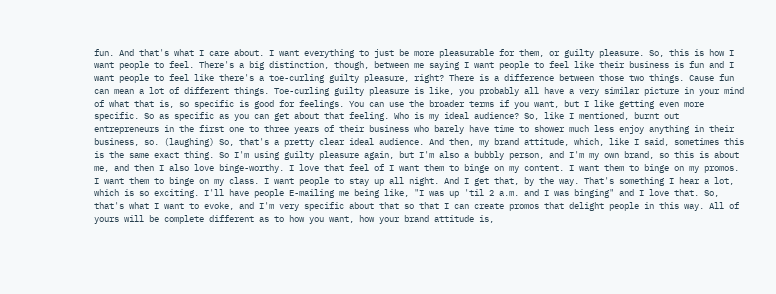fun. And that's what I care about. I want everything to just be more pleasurable for them, or guilty pleasure. So, this is how I want people to feel. There's a big distinction, though, between me saying I want people to feel like their business is fun and I want people to feel like there's a toe-curling guilty pleasure, right? There is a difference between those two things. Cause fun can mean a lot of different things. Toe-curling guilty pleasure is like, you probably all have a very similar picture in your mind of what that is, so specific is good for feelings. You can use the broader terms if you want, but I like getting even more specific. So as specific as you can get about that feeling. Who is my ideal audience? So, like I mentioned, burnt out entrepreneurs in the first one to three years of their business who barely have time to shower much less enjoy anything in their business, so. (laughing) So, that's a pretty clear ideal audience. And then, my brand attitude, which, like I said, sometimes this is the same exact thing. So I'm using guilty pleasure again, but I'm also a bubbly person, and I'm my own brand, so this is about me, and then I also love binge-worthy. I love that feel of I want them to binge on my content. I want them to binge on my promos. I want them to binge on my class. I want people to stay up all night. And I get that, by the way. That's something I hear a lot, which is so exciting. I'll have people E-mailing me being like, "I was up 'til 2 a.m. and I was binging" and I love that. So, that's what I want to evoke, and I'm very specific about that so that I can create promos that delight people in this way. All of yours will be complete different as to how you want, how your brand attitude is,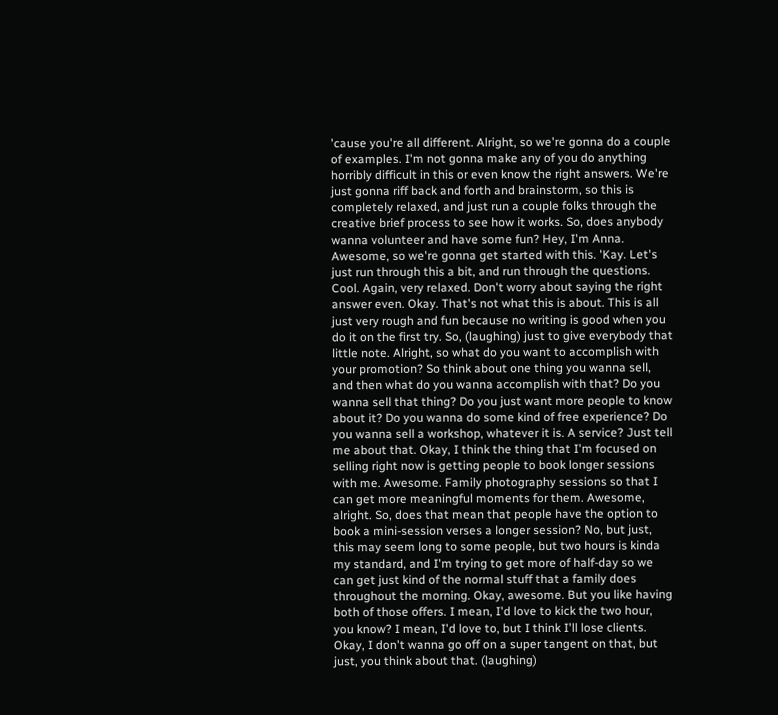'cause you're all different. Alright, so we're gonna do a couple of examples. I'm not gonna make any of you do anything horribly difficult in this or even know the right answers. We're just gonna riff back and forth and brainstorm, so this is completely relaxed, and just run a couple folks through the creative brief process to see how it works. So, does anybody wanna volunteer and have some fun? Hey, I'm Anna. Awesome, so we're gonna get started with this. 'Kay. Let's just run through this a bit, and run through the questions. Cool. Again, very relaxed. Don't worry about saying the right answer even. Okay. That's not what this is about. This is all just very rough and fun because no writing is good when you do it on the first try. So, (laughing) just to give everybody that little note. Alright, so what do you want to accomplish with your promotion? So think about one thing you wanna sell, and then what do you wanna accomplish with that? Do you wanna sell that thing? Do you just want more people to know about it? Do you wanna do some kind of free experience? Do you wanna sell a workshop, whatever it is. A service? Just tell me about that. Okay, I think the thing that I'm focused on selling right now is getting people to book longer sessions with me. Awesome. Family photography sessions so that I can get more meaningful moments for them. Awesome, alright. So, does that mean that people have the option to book a mini-session verses a longer session? No, but just, this may seem long to some people, but two hours is kinda my standard, and I'm trying to get more of half-day so we can get just kind of the normal stuff that a family does throughout the morning. Okay, awesome. But you like having both of those offers. I mean, I'd love to kick the two hour, you know? I mean, I'd love to, but I think I'll lose clients. Okay, I don't wanna go off on a super tangent on that, but just, you think about that. (laughing)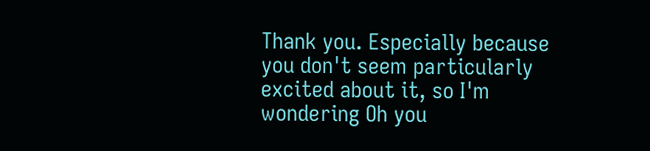Thank you. Especially because you don't seem particularly excited about it, so I'm wondering Oh you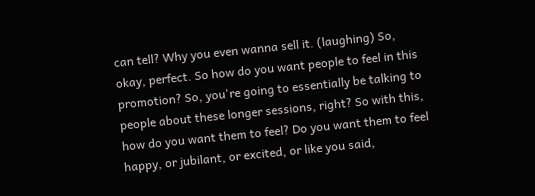can tell? Why you even wanna sell it. (laughing) So, okay, perfect. So how do you want people to feel in this promotion? So, you're going to essentially be talking to people about these longer sessions, right? So with this, how do you want them to feel? Do you want them to feel happy, or jubilant, or excited, or like you said,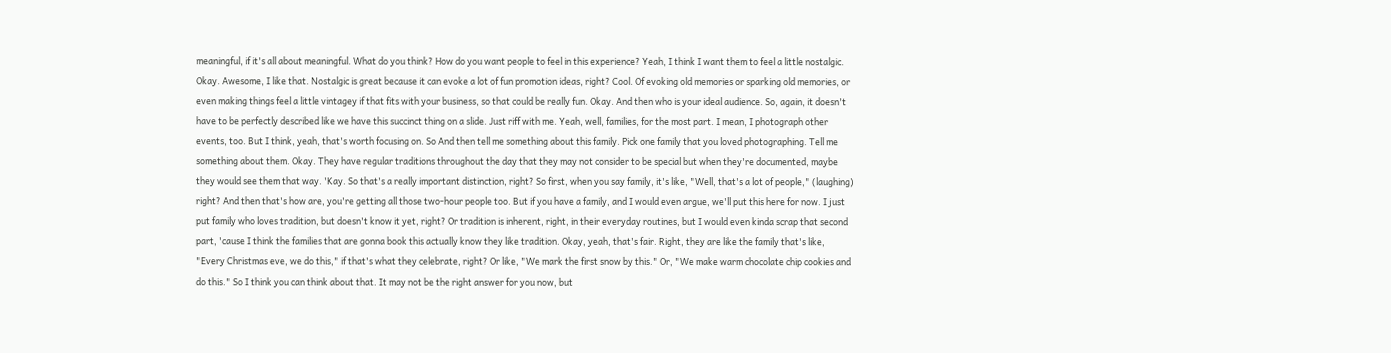meaningful, if it's all about meaningful. What do you think? How do you want people to feel in this experience? Yeah, I think I want them to feel a little nostalgic. Okay. Awesome, I like that. Nostalgic is great because it can evoke a lot of fun promotion ideas, right? Cool. Of evoking old memories or sparking old memories, or even making things feel a little vintagey if that fits with your business, so that could be really fun. Okay. And then who is your ideal audience. So, again, it doesn't have to be perfectly described like we have this succinct thing on a slide. Just riff with me. Yeah, well, families, for the most part. I mean, I photograph other events, too. But I think, yeah, that's worth focusing on. So And then tell me something about this family. Pick one family that you loved photographing. Tell me something about them. Okay. They have regular traditions throughout the day that they may not consider to be special but when they're documented, maybe they would see them that way. 'Kay. So that's a really important distinction, right? So first, when you say family, it's like, "Well, that's a lot of people," (laughing) right? And then that's how are, you're getting all those two-hour people too. But if you have a family, and I would even argue, we'll put this here for now. I just put family who loves tradition, but doesn't know it yet, right? Or tradition is inherent, right, in their everyday routines, but I would even kinda scrap that second part, 'cause I think the families that are gonna book this actually know they like tradition. Okay, yeah, that's fair. Right, they are like the family that's like, "Every Christmas eve, we do this," if that's what they celebrate, right? Or like, "We mark the first snow by this." Or, "We make warm chocolate chip cookies and do this." So I think you can think about that. It may not be the right answer for you now, but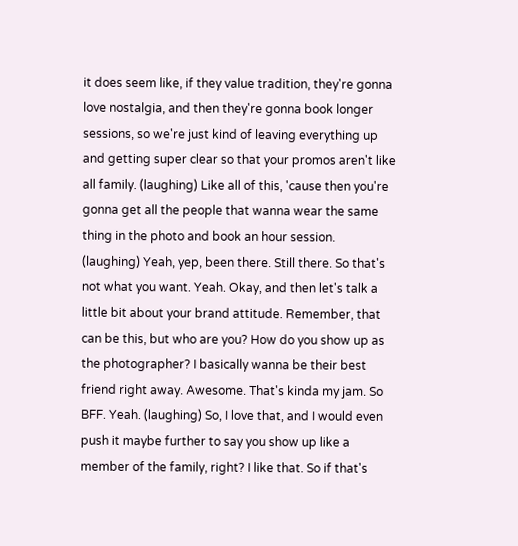it does seem like, if they value tradition, they're gonna love nostalgia, and then they're gonna book longer sessions, so we're just kind of leaving everything up and getting super clear so that your promos aren't like all family. (laughing) Like all of this, 'cause then you're gonna get all the people that wanna wear the same thing in the photo and book an hour session. (laughing) Yeah, yep, been there. Still there. So that's not what you want. Yeah. Okay, and then let's talk a little bit about your brand attitude. Remember, that can be this, but who are you? How do you show up as the photographer? I basically wanna be their best friend right away. Awesome. That's kinda my jam. So BFF. Yeah. (laughing) So, I love that, and I would even push it maybe further to say you show up like a member of the family, right? I like that. So if that's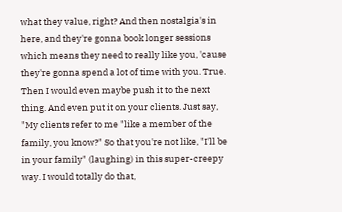what they value, right? And then nostalgia's in here, and they're gonna book longer sessions which means they need to really like you, 'cause they're gonna spend a lot of time with you. True. Then I would even maybe push it to the next thing. And even put it on your clients. Just say, "My clients refer to me "like a member of the family, you know?" So that you're not like, "I'll be in your family" (laughing) in this super-creepy way. I would totally do that,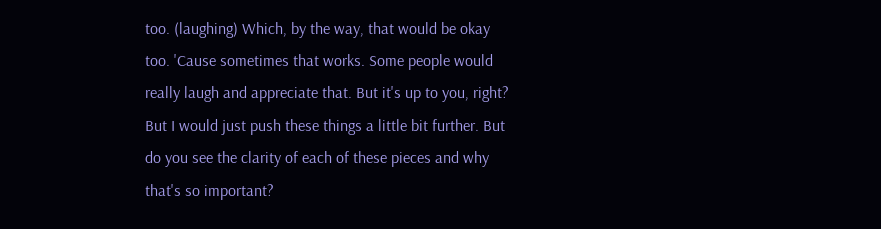too. (laughing) Which, by the way, that would be okay too. 'Cause sometimes that works. Some people would really laugh and appreciate that. But it's up to you, right? But I would just push these things a little bit further. But do you see the clarity of each of these pieces and why that's so important?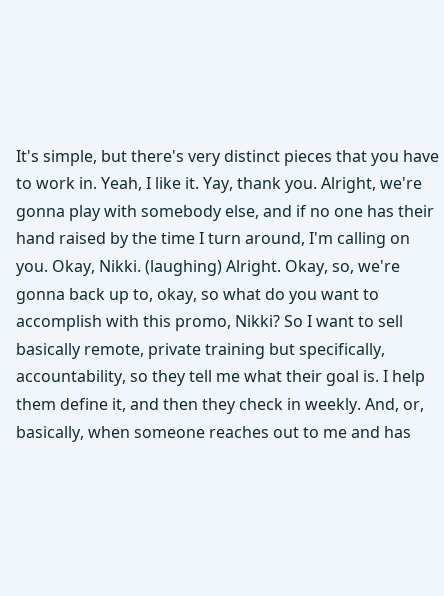It's simple, but there's very distinct pieces that you have to work in. Yeah, I like it. Yay, thank you. Alright, we're gonna play with somebody else, and if no one has their hand raised by the time I turn around, I'm calling on you. Okay, Nikki. (laughing) Alright. Okay, so, we're gonna back up to, okay, so what do you want to accomplish with this promo, Nikki? So I want to sell basically remote, private training but specifically, accountability, so they tell me what their goal is. I help them define it, and then they check in weekly. And, or, basically, when someone reaches out to me and has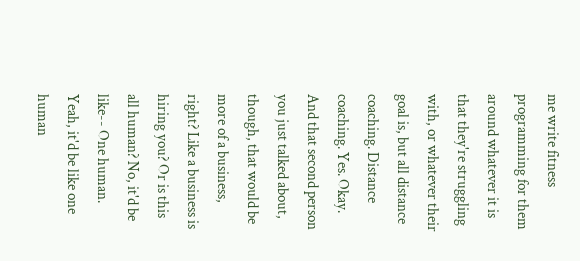me write fitness programming for them around whatever it is that they're struggling with, or whatever their goal is, but all distance coaching. Distance coaching. Yes. Okay. And that second person you just talked about, though, that would be more of a business, right? Like a business is hiring you? Or is this all human? No, it'd be like-- One human. Yeah, it'd be like one human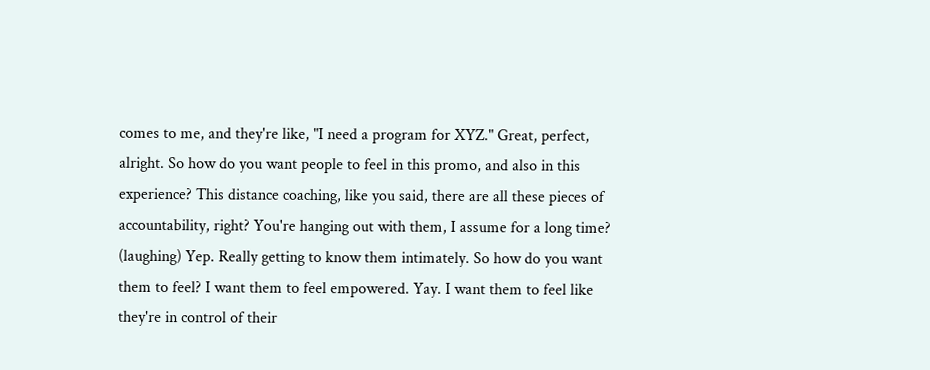comes to me, and they're like, "I need a program for XYZ." Great, perfect, alright. So how do you want people to feel in this promo, and also in this experience? This distance coaching, like you said, there are all these pieces of accountability, right? You're hanging out with them, I assume for a long time? (laughing) Yep. Really getting to know them intimately. So how do you want them to feel? I want them to feel empowered. Yay. I want them to feel like they're in control of their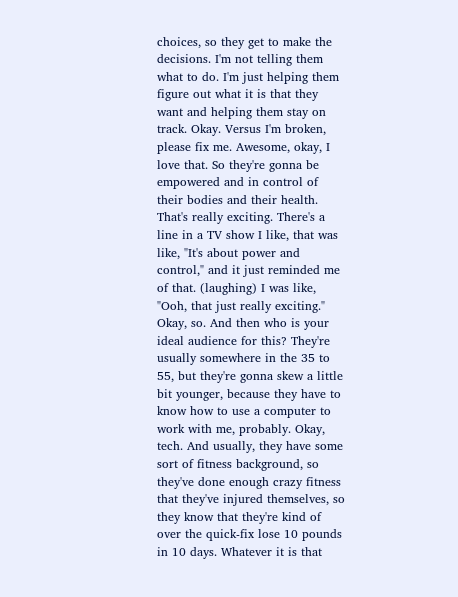choices, so they get to make the decisions. I'm not telling them what to do. I'm just helping them figure out what it is that they want and helping them stay on track. Okay. Versus I'm broken, please fix me. Awesome, okay, I love that. So they're gonna be empowered and in control of their bodies and their health. That's really exciting. There's a line in a TV show I like, that was like, "It's about power and control," and it just reminded me of that. (laughing) I was like, "Ooh, that just really exciting." Okay, so. And then who is your ideal audience for this? They're usually somewhere in the 35 to 55, but they're gonna skew a little bit younger, because they have to know how to use a computer to work with me, probably. Okay, tech. And usually, they have some sort of fitness background, so they've done enough crazy fitness that they've injured themselves, so they know that they're kind of over the quick-fix lose 10 pounds in 10 days. Whatever it is that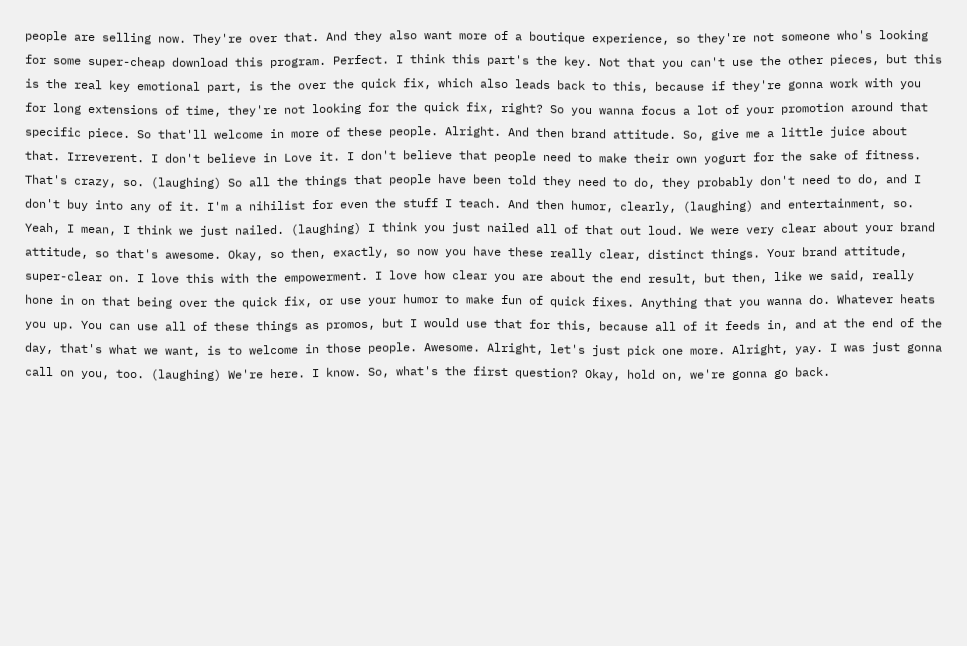people are selling now. They're over that. And they also want more of a boutique experience, so they're not someone who's looking for some super-cheap download this program. Perfect. I think this part's the key. Not that you can't use the other pieces, but this is the real key emotional part, is the over the quick fix, which also leads back to this, because if they're gonna work with you for long extensions of time, they're not looking for the quick fix, right? So you wanna focus a lot of your promotion around that specific piece. So that'll welcome in more of these people. Alright. And then brand attitude. So, give me a little juice about that. Irreverent. I don't believe in Love it. I don't believe that people need to make their own yogurt for the sake of fitness. That's crazy, so. (laughing) So all the things that people have been told they need to do, they probably don't need to do, and I don't buy into any of it. I'm a nihilist for even the stuff I teach. And then humor, clearly, (laughing) and entertainment, so. Yeah, I mean, I think we just nailed. (laughing) I think you just nailed all of that out loud. We were very clear about your brand attitude, so that's awesome. Okay, so then, exactly, so now you have these really clear, distinct things. Your brand attitude, super-clear on. I love this with the empowerment. I love how clear you are about the end result, but then, like we said, really hone in on that being over the quick fix, or use your humor to make fun of quick fixes. Anything that you wanna do. Whatever heats you up. You can use all of these things as promos, but I would use that for this, because all of it feeds in, and at the end of the day, that's what we want, is to welcome in those people. Awesome. Alright, let's just pick one more. Alright, yay. I was just gonna call on you, too. (laughing) We're here. I know. So, what's the first question? Okay, hold on, we're gonna go back.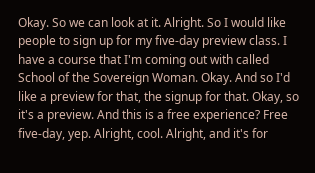Okay. So we can look at it. Alright. So I would like people to sign up for my five-day preview class. I have a course that I'm coming out with called School of the Sovereign Woman. Okay. And so I'd like a preview for that, the signup for that. Okay, so it's a preview. And this is a free experience? Free five-day, yep. Alright, cool. Alright, and it's for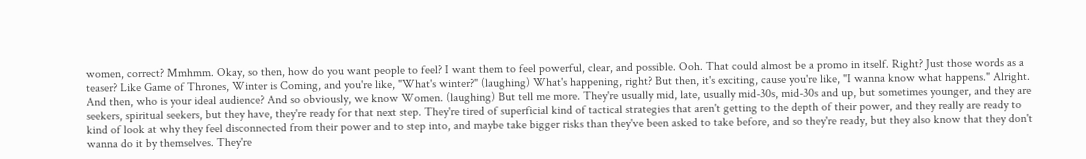women, correct? Mmhmm. Okay, so then, how do you want people to feel? I want them to feel powerful, clear, and possible. Ooh. That could almost be a promo in itself. Right? Just those words as a teaser? Like Game of Thrones, Winter is Coming, and you're like, "What's winter?" (laughing) What's happening, right? But then, it's exciting, cause you're like, "I wanna know what happens." Alright. And then, who is your ideal audience? And so obviously, we know Women. (laughing) But tell me more. They're usually mid, late, usually mid-30s, mid-30s and up, but sometimes younger, and they are seekers, spiritual seekers, but they have, they're ready for that next step. They're tired of superficial kind of tactical strategies that aren't getting to the depth of their power, and they really are ready to kind of look at why they feel disconnected from their power and to step into, and maybe take bigger risks than they've been asked to take before, and so they're ready, but they also know that they don't wanna do it by themselves. They're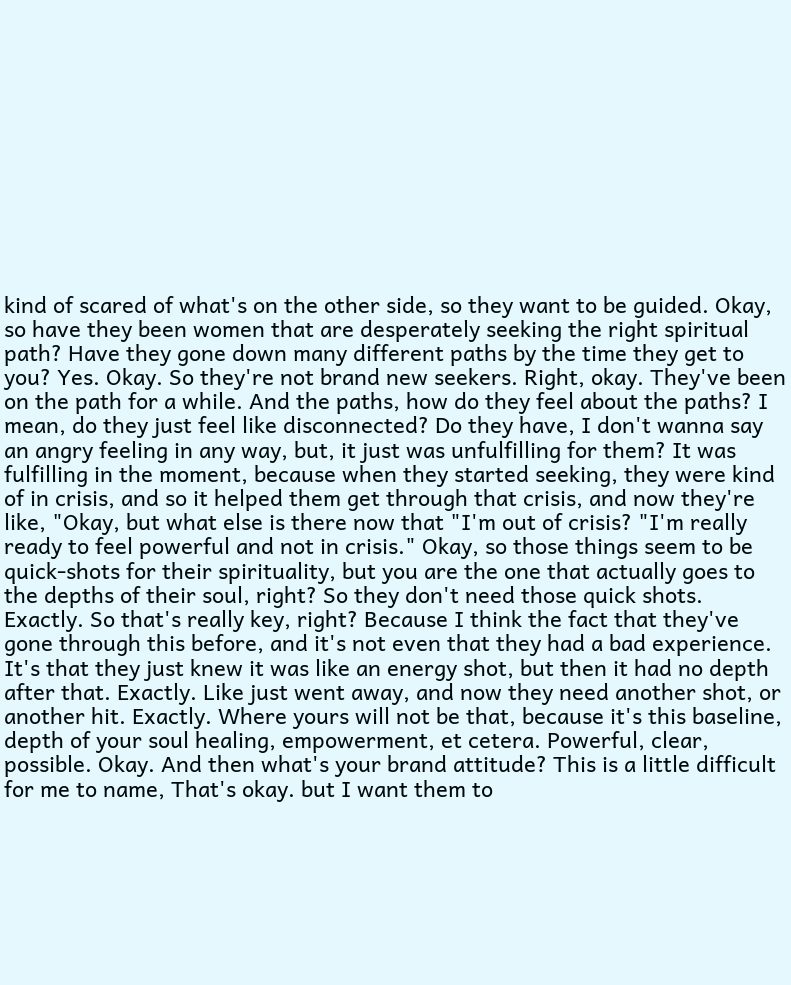kind of scared of what's on the other side, so they want to be guided. Okay, so have they been women that are desperately seeking the right spiritual path? Have they gone down many different paths by the time they get to you? Yes. Okay. So they're not brand new seekers. Right, okay. They've been on the path for a while. And the paths, how do they feel about the paths? I mean, do they just feel like disconnected? Do they have, I don't wanna say an angry feeling in any way, but, it just was unfulfilling for them? It was fulfilling in the moment, because when they started seeking, they were kind of in crisis, and so it helped them get through that crisis, and now they're like, "Okay, but what else is there now that "I'm out of crisis? "I'm really ready to feel powerful and not in crisis." Okay, so those things seem to be quick-shots for their spirituality, but you are the one that actually goes to the depths of their soul, right? So they don't need those quick shots. Exactly. So that's really key, right? Because I think the fact that they've gone through this before, and it's not even that they had a bad experience. It's that they just knew it was like an energy shot, but then it had no depth after that. Exactly. Like just went away, and now they need another shot, or another hit. Exactly. Where yours will not be that, because it's this baseline, depth of your soul healing, empowerment, et cetera. Powerful, clear, possible. Okay. And then what's your brand attitude? This is a little difficult for me to name, That's okay. but I want them to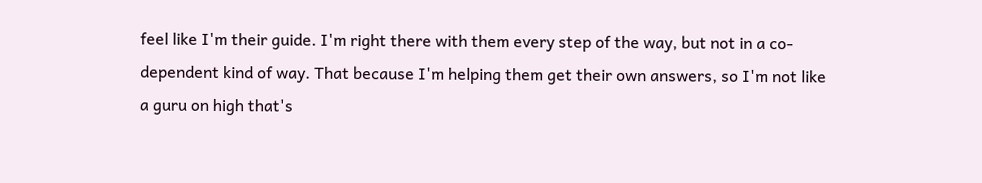feel like I'm their guide. I'm right there with them every step of the way, but not in a co-dependent kind of way. That because I'm helping them get their own answers, so I'm not like a guru on high that's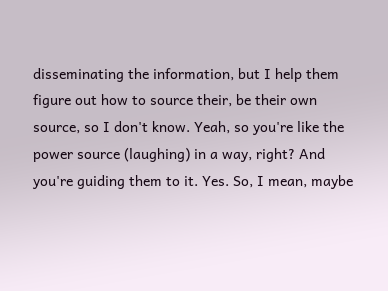disseminating the information, but I help them figure out how to source their, be their own source, so I don't know. Yeah, so you're like the power source (laughing) in a way, right? And you're guiding them to it. Yes. So, I mean, maybe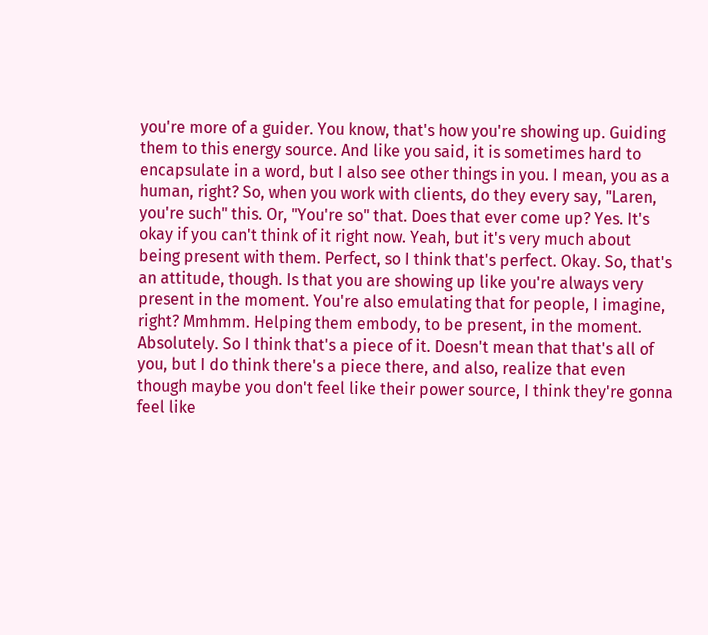you're more of a guider. You know, that's how you're showing up. Guiding them to this energy source. And like you said, it is sometimes hard to encapsulate in a word, but I also see other things in you. I mean, you as a human, right? So, when you work with clients, do they every say, "Laren, you're such" this. Or, "You're so" that. Does that ever come up? Yes. It's okay if you can't think of it right now. Yeah, but it's very much about being present with them. Perfect, so I think that's perfect. Okay. So, that's an attitude, though. Is that you are showing up like you're always very present in the moment. You're also emulating that for people, I imagine, right? Mmhmm. Helping them embody, to be present, in the moment. Absolutely. So I think that's a piece of it. Doesn't mean that that's all of you, but I do think there's a piece there, and also, realize that even though maybe you don't feel like their power source, I think they're gonna feel like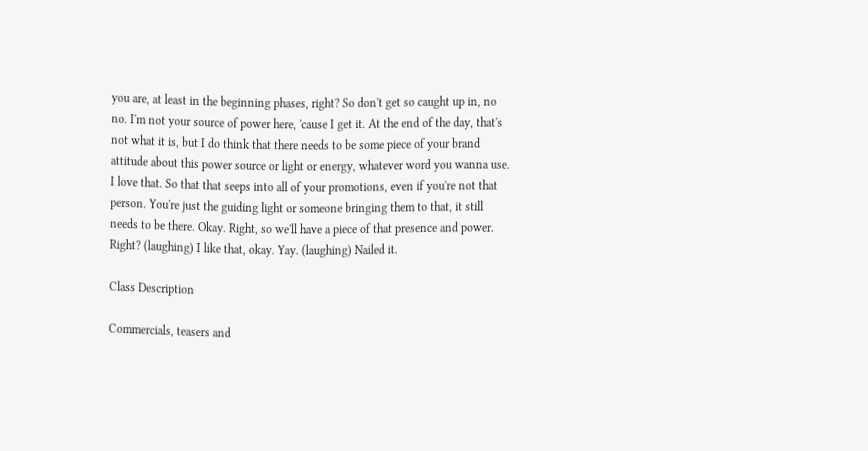you are, at least in the beginning phases, right? So don't get so caught up in, no no. I'm not your source of power here, 'cause I get it. At the end of the day, that's not what it is, but I do think that there needs to be some piece of your brand attitude about this power source or light or energy, whatever word you wanna use. I love that. So that that seeps into all of your promotions, even if you're not that person. You're just the guiding light or someone bringing them to that, it still needs to be there. Okay. Right, so we'll have a piece of that presence and power. Right? (laughing) I like that, okay. Yay. (laughing) Nailed it.

Class Description

Commercials, teasers and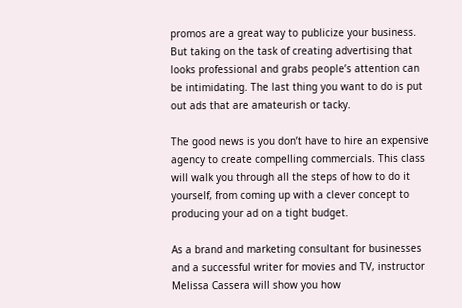promos are a great way to publicize your business. But taking on the task of creating advertising that looks professional and grabs people’s attention can be intimidating. The last thing you want to do is put out ads that are amateurish or tacky.

The good news is you don’t have to hire an expensive agency to create compelling commercials. This class will walk you through all the steps of how to do it yourself, from coming up with a clever concept to producing your ad on a tight budget.

As a brand and marketing consultant for businesses and a successful writer for movies and TV, instructor Melissa Cassera will show you how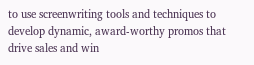to use screenwriting tools and techniques to develop dynamic, award-worthy promos that drive sales and win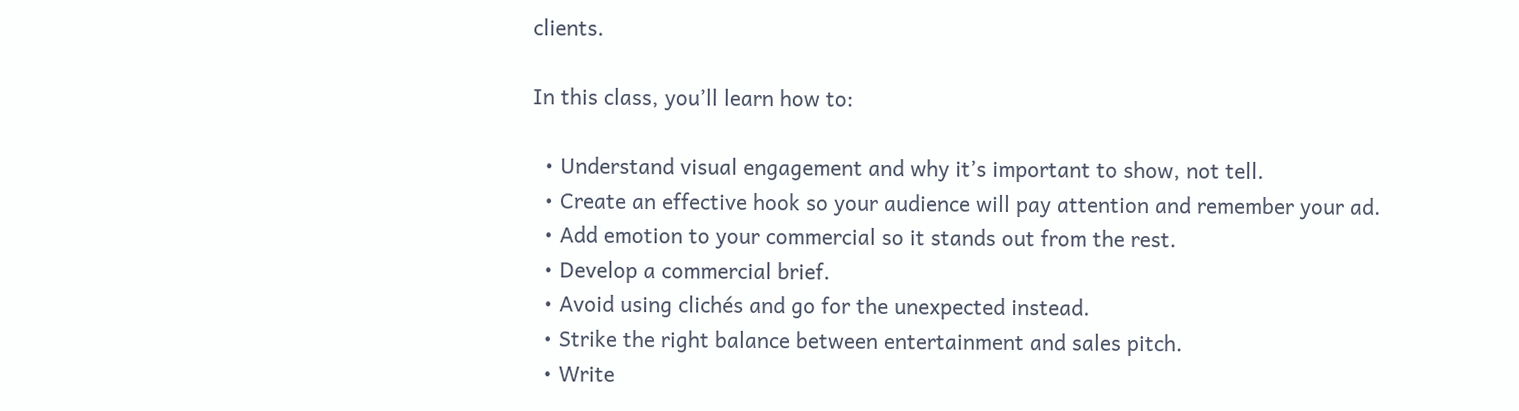clients.

In this class, you’ll learn how to:

  • Understand visual engagement and why it’s important to show, not tell.
  • Create an effective hook so your audience will pay attention and remember your ad.
  • Add emotion to your commercial so it stands out from the rest.
  • Develop a commercial brief.
  • Avoid using clichés and go for the unexpected instead.
  • Strike the right balance between entertainment and sales pitch.
  • Write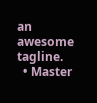an awesome tagline.
  • Master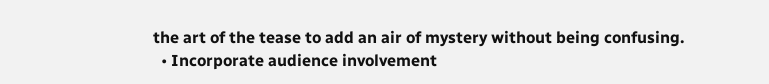the art of the tease to add an air of mystery without being confusing.
  • Incorporate audience involvement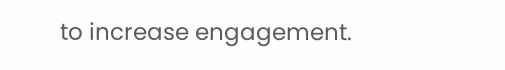to increase engagement.